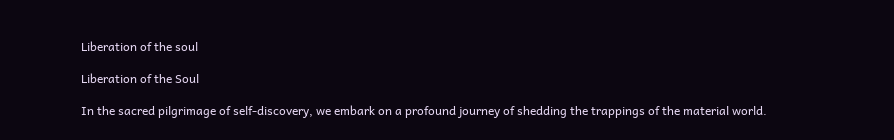Liberation of the soul

Liberation of the Soul

In the sacred pilgrimage of self-discovery, we embark on a profound journey of shedding the trappings of the material world.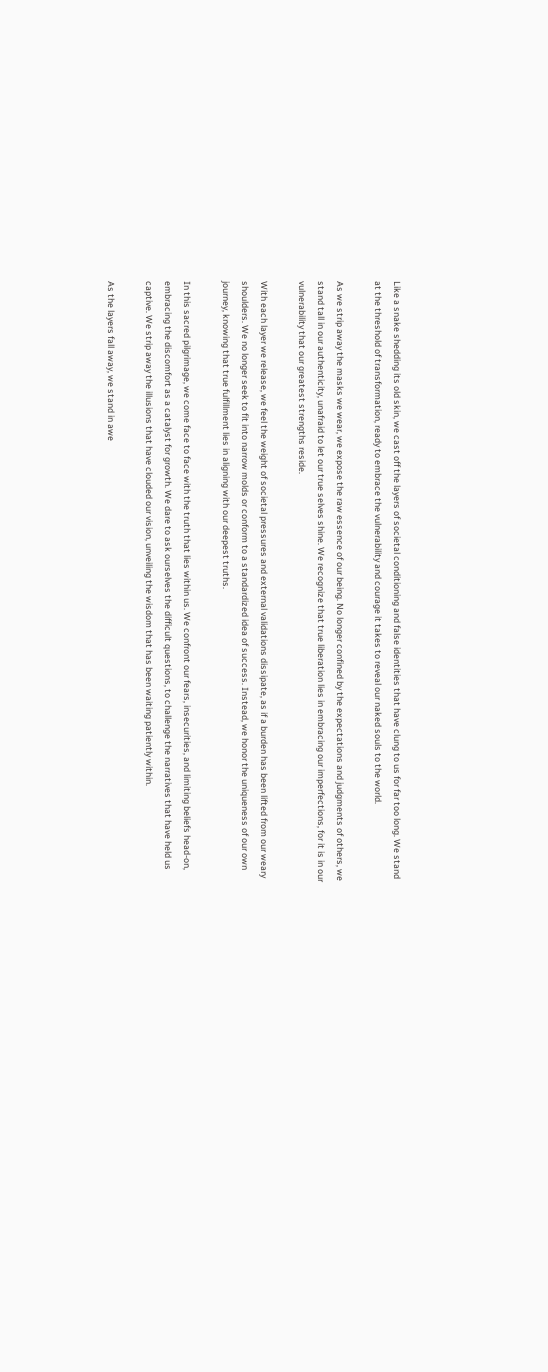Like a snake shedding its old skin, we cast off the layers of societal conditioning and false identities that have clung to us for far too long. We stand at the threshold of transformation, ready to embrace the vulnerability and courage it takes to reveal our naked souls to the world.

As we strip away the masks we wear, we expose the raw essence of our being. No longer confined by the expectations and judgments of others, we stand tall in our authenticity, unafraid to let our true selves shine. We recognize that true liberation lies in embracing our imperfections, for it is in our vulnerability that our greatest strengths reside.

With each layer we release, we feel the weight of societal pressures and external validations dissipate, as if a burden has been lifted from our weary shoulders. We no longer seek to fit into narrow molds or conform to a standardized idea of success. Instead, we honor the uniqueness of our own journey, knowing that true fulfillment lies in aligning with our deepest truths.

In this sacred pilgrimage, we come face to face with the truth that lies within us. We confront our fears, insecurities, and limiting beliefs head-on, embracing the discomfort as a catalyst for growth. We dare to ask ourselves the difficult questions, to challenge the narratives that have held us captive. We strip away the illusions that have clouded our vision, unveiling the wisdom that has been waiting patiently within.

As the layers fall away, we stand in awe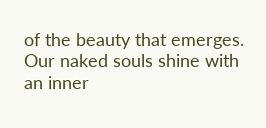of the beauty that emerges. Our naked souls shine with an inner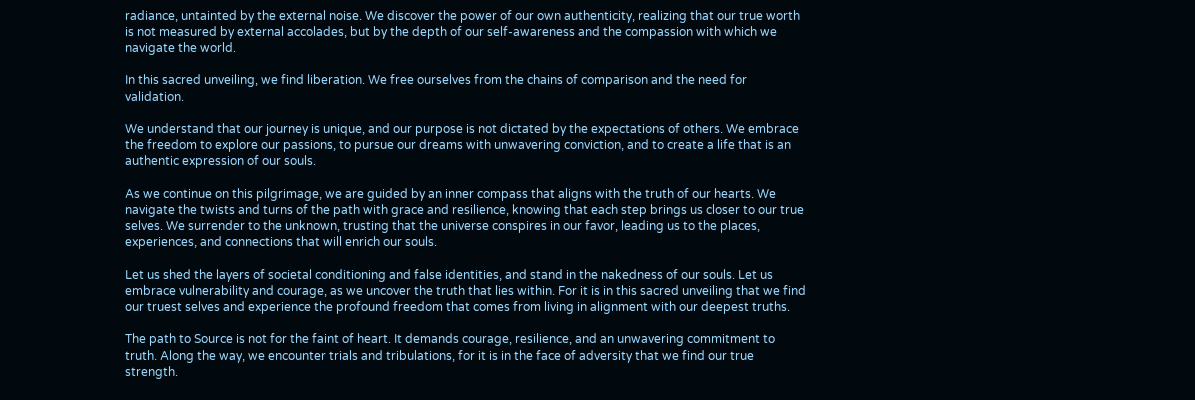radiance, untainted by the external noise. We discover the power of our own authenticity, realizing that our true worth is not measured by external accolades, but by the depth of our self-awareness and the compassion with which we navigate the world.

In this sacred unveiling, we find liberation. We free ourselves from the chains of comparison and the need for validation.

We understand that our journey is unique, and our purpose is not dictated by the expectations of others. We embrace the freedom to explore our passions, to pursue our dreams with unwavering conviction, and to create a life that is an authentic expression of our souls.

As we continue on this pilgrimage, we are guided by an inner compass that aligns with the truth of our hearts. We navigate the twists and turns of the path with grace and resilience, knowing that each step brings us closer to our true selves. We surrender to the unknown, trusting that the universe conspires in our favor, leading us to the places, experiences, and connections that will enrich our souls.

Let us shed the layers of societal conditioning and false identities, and stand in the nakedness of our souls. Let us embrace vulnerability and courage, as we uncover the truth that lies within. For it is in this sacred unveiling that we find our truest selves and experience the profound freedom that comes from living in alignment with our deepest truths.

The path to Source is not for the faint of heart. It demands courage, resilience, and an unwavering commitment to truth. Along the way, we encounter trials and tribulations, for it is in the face of adversity that we find our true strength.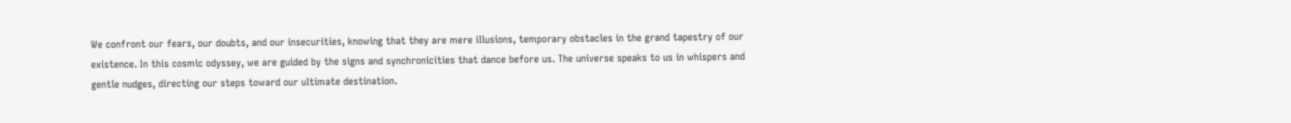We confront our fears, our doubts, and our insecurities, knowing that they are mere illusions, temporary obstacles in the grand tapestry of our existence. In this cosmic odyssey, we are guided by the signs and synchronicities that dance before us. The universe speaks to us in whispers and gentle nudges, directing our steps toward our ultimate destination.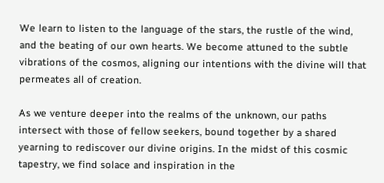We learn to listen to the language of the stars, the rustle of the wind, and the beating of our own hearts. We become attuned to the subtle vibrations of the cosmos, aligning our intentions with the divine will that permeates all of creation.

As we venture deeper into the realms of the unknown, our paths intersect with those of fellow seekers, bound together by a shared yearning to rediscover our divine origins. In the midst of this cosmic tapestry, we find solace and inspiration in the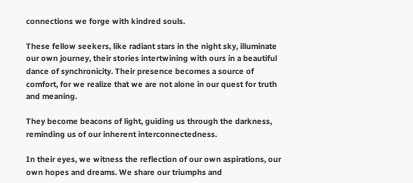connections we forge with kindred souls.

These fellow seekers, like radiant stars in the night sky, illuminate our own journey, their stories intertwining with ours in a beautiful dance of synchronicity. Their presence becomes a source of comfort, for we realize that we are not alone in our quest for truth and meaning.

They become beacons of light, guiding us through the darkness, reminding us of our inherent interconnectedness.

In their eyes, we witness the reflection of our own aspirations, our own hopes and dreams. We share our triumphs and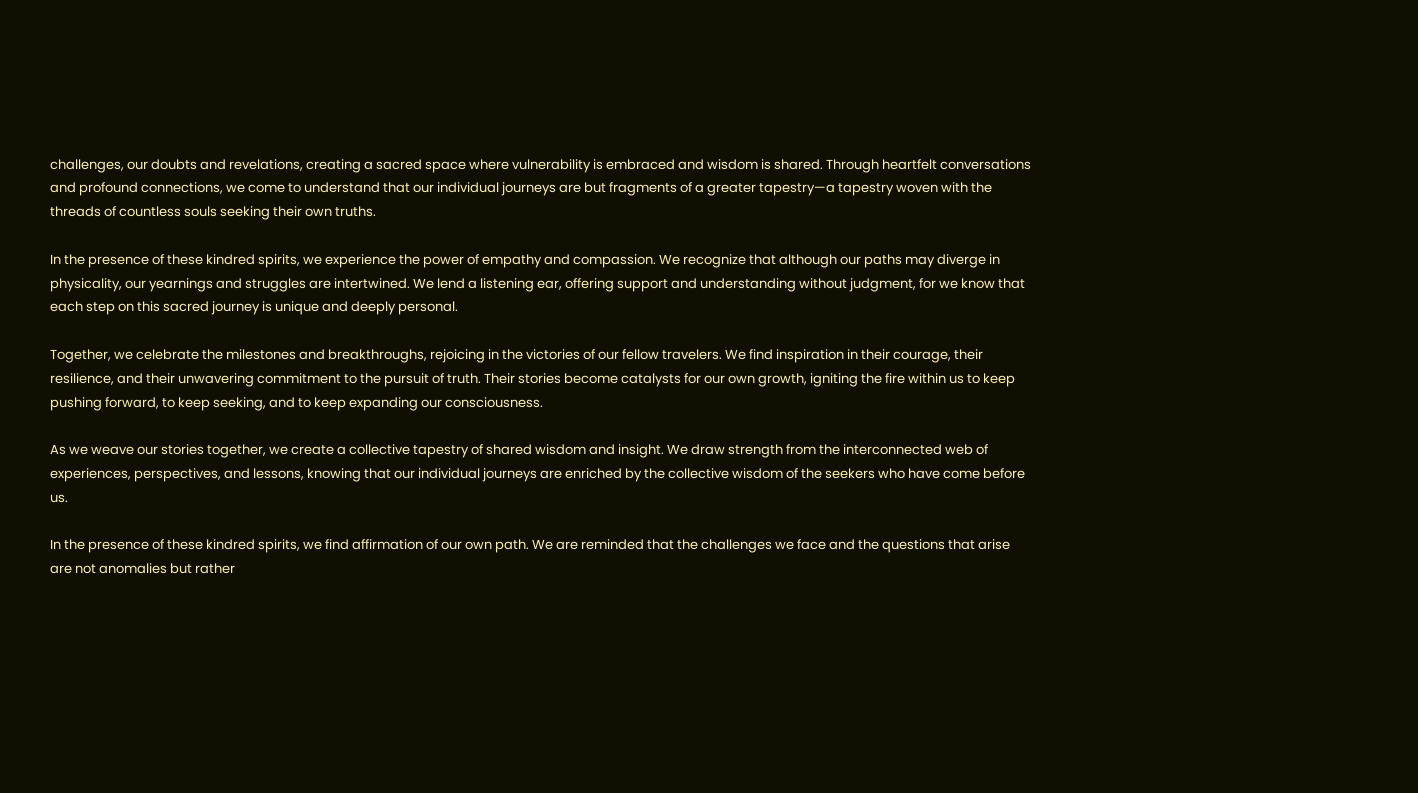challenges, our doubts and revelations, creating a sacred space where vulnerability is embraced and wisdom is shared. Through heartfelt conversations and profound connections, we come to understand that our individual journeys are but fragments of a greater tapestry—a tapestry woven with the threads of countless souls seeking their own truths.

In the presence of these kindred spirits, we experience the power of empathy and compassion. We recognize that although our paths may diverge in physicality, our yearnings and struggles are intertwined. We lend a listening ear, offering support and understanding without judgment, for we know that each step on this sacred journey is unique and deeply personal.

Together, we celebrate the milestones and breakthroughs, rejoicing in the victories of our fellow travelers. We find inspiration in their courage, their resilience, and their unwavering commitment to the pursuit of truth. Their stories become catalysts for our own growth, igniting the fire within us to keep pushing forward, to keep seeking, and to keep expanding our consciousness.

As we weave our stories together, we create a collective tapestry of shared wisdom and insight. We draw strength from the interconnected web of experiences, perspectives, and lessons, knowing that our individual journeys are enriched by the collective wisdom of the seekers who have come before us.

In the presence of these kindred spirits, we find affirmation of our own path. We are reminded that the challenges we face and the questions that arise are not anomalies but rather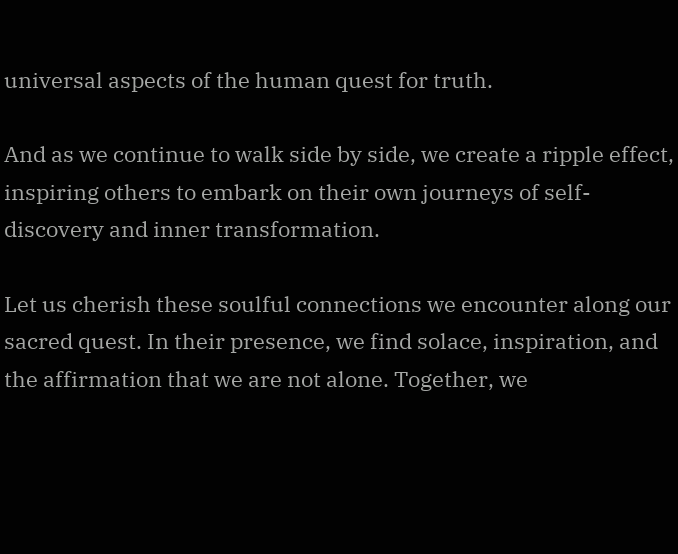universal aspects of the human quest for truth.

And as we continue to walk side by side, we create a ripple effect, inspiring others to embark on their own journeys of self-discovery and inner transformation.

Let us cherish these soulful connections we encounter along our sacred quest. In their presence, we find solace, inspiration, and the affirmation that we are not alone. Together, we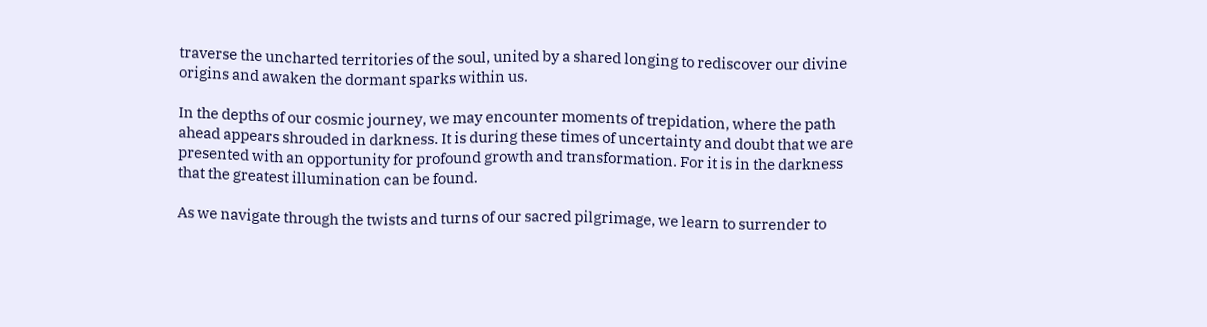traverse the uncharted territories of the soul, united by a shared longing to rediscover our divine origins and awaken the dormant sparks within us.

In the depths of our cosmic journey, we may encounter moments of trepidation, where the path ahead appears shrouded in darkness. It is during these times of uncertainty and doubt that we are presented with an opportunity for profound growth and transformation. For it is in the darkness that the greatest illumination can be found.

As we navigate through the twists and turns of our sacred pilgrimage, we learn to surrender to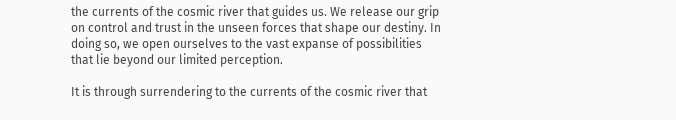the currents of the cosmic river that guides us. We release our grip on control and trust in the unseen forces that shape our destiny. In doing so, we open ourselves to the vast expanse of possibilities that lie beyond our limited perception.

It is through surrendering to the currents of the cosmic river that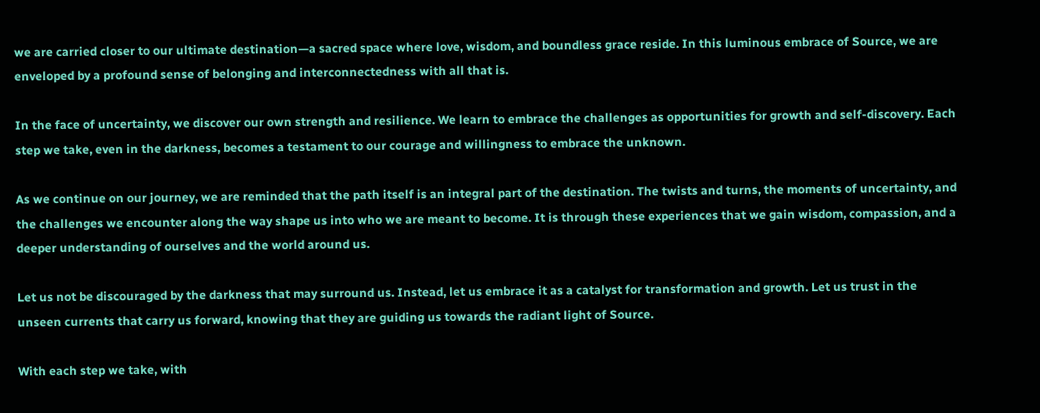we are carried closer to our ultimate destination—a sacred space where love, wisdom, and boundless grace reside. In this luminous embrace of Source, we are enveloped by a profound sense of belonging and interconnectedness with all that is.

In the face of uncertainty, we discover our own strength and resilience. We learn to embrace the challenges as opportunities for growth and self-discovery. Each step we take, even in the darkness, becomes a testament to our courage and willingness to embrace the unknown.

As we continue on our journey, we are reminded that the path itself is an integral part of the destination. The twists and turns, the moments of uncertainty, and the challenges we encounter along the way shape us into who we are meant to become. It is through these experiences that we gain wisdom, compassion, and a deeper understanding of ourselves and the world around us.

Let us not be discouraged by the darkness that may surround us. Instead, let us embrace it as a catalyst for transformation and growth. Let us trust in the unseen currents that carry us forward, knowing that they are guiding us towards the radiant light of Source.

With each step we take, with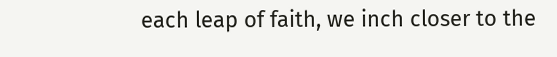each leap of faith, we inch closer to the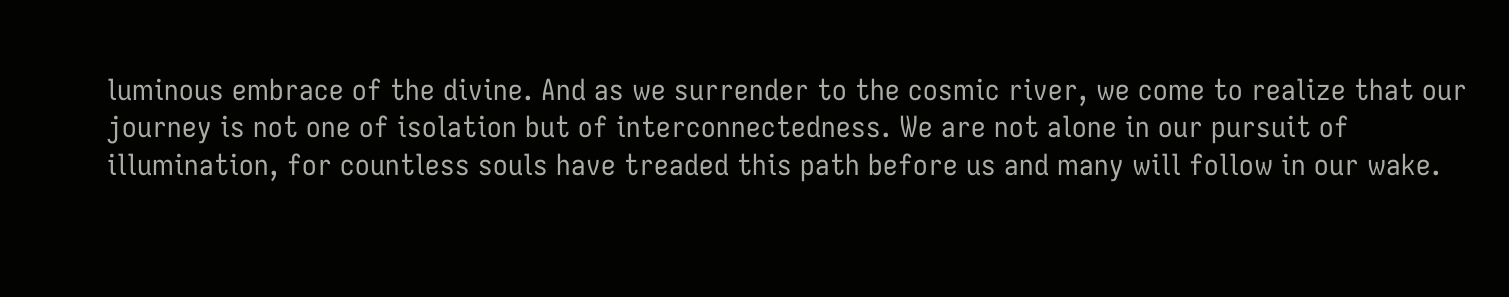luminous embrace of the divine. And as we surrender to the cosmic river, we come to realize that our journey is not one of isolation but of interconnectedness. We are not alone in our pursuit of illumination, for countless souls have treaded this path before us and many will follow in our wake.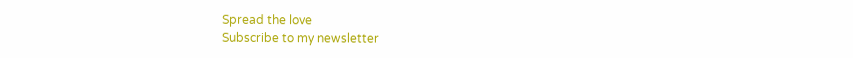Spread the love
Subscribe to my newsletter